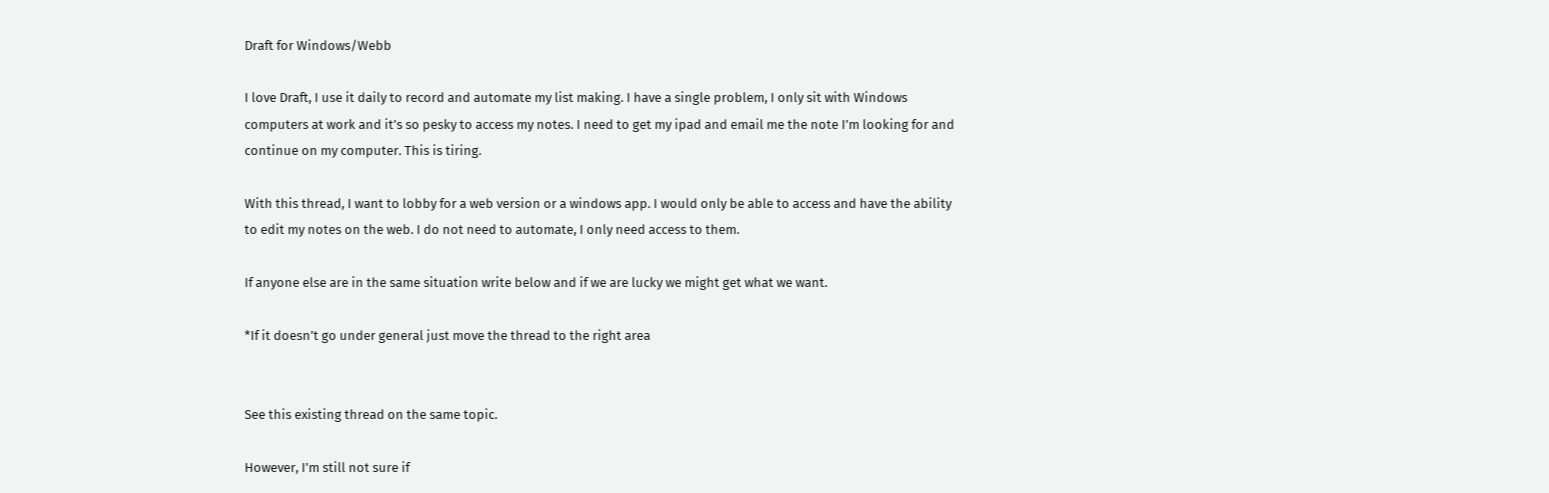Draft for Windows/Webb

I love Draft, I use it daily to record and automate my list making. I have a single problem, I only sit with Windows computers at work and it’s so pesky to access my notes. I need to get my ipad and email me the note I’m looking for and continue on my computer. This is tiring.

With this thread, I want to lobby for a web version or a windows app. I would only be able to access and have the ability to edit my notes on the web. I do not need to automate, I only need access to them.

If anyone else are in the same situation write below and if we are lucky we might get what we want.

*If it doesn’t go under general just move the thread to the right area


See this existing thread on the same topic.

However, I’m still not sure if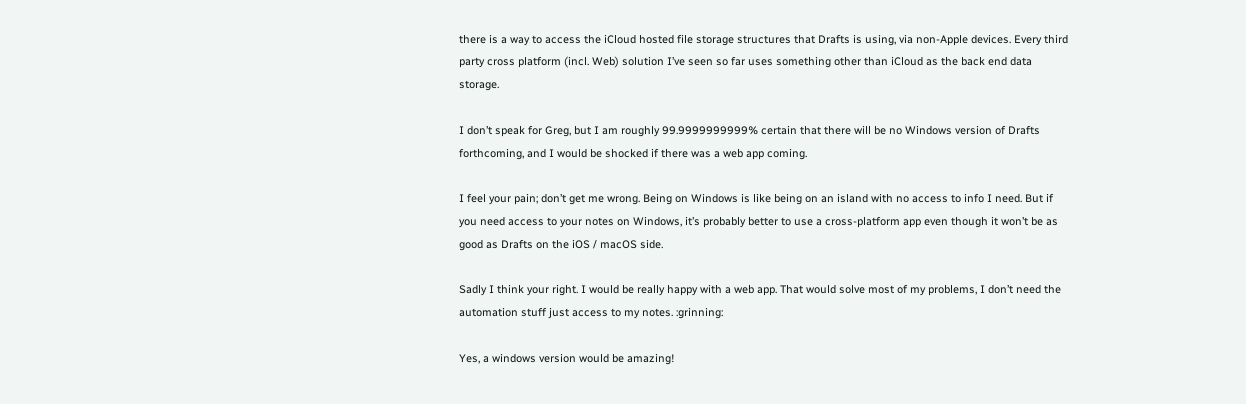there is a way to access the iCloud hosted file storage structures that Drafts is using, via non-Apple devices. Every third party cross platform (incl. Web) solution I’ve seen so far uses something other than iCloud as the back end data storage.

I don’t speak for Greg, but I am roughly 99.9999999999% certain that there will be no Windows version of Drafts forthcoming, and I would be shocked if there was a web app coming.

I feel your pain; don’t get me wrong. Being on Windows is like being on an island with no access to info I need. But if you need access to your notes on Windows, it’s probably better to use a cross-platform app even though it won’t be as good as Drafts on the iOS / macOS side.

Sadly I think your right. I would be really happy with a web app. That would solve most of my problems, I don’t need the automation stuff just access to my notes. :grinning:

Yes, a windows version would be amazing!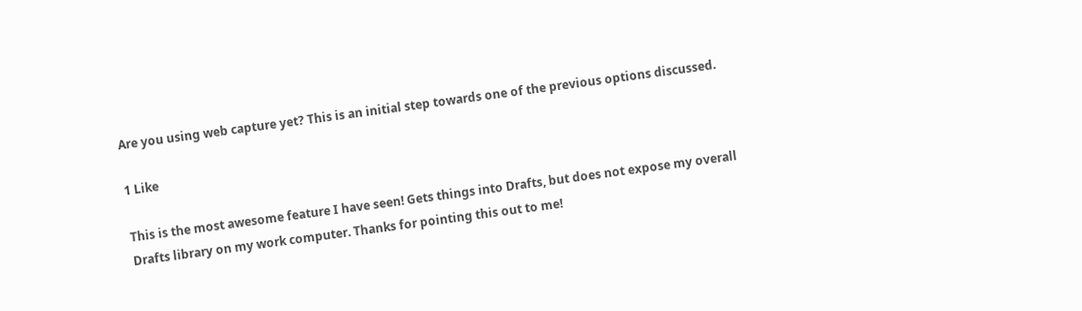Are you using web capture yet? This is an initial step towards one of the previous options discussed.

1 Like

This is the most awesome feature I have seen! Gets things into Drafts, but does not expose my overall Drafts library on my work computer. Thanks for pointing this out to me!